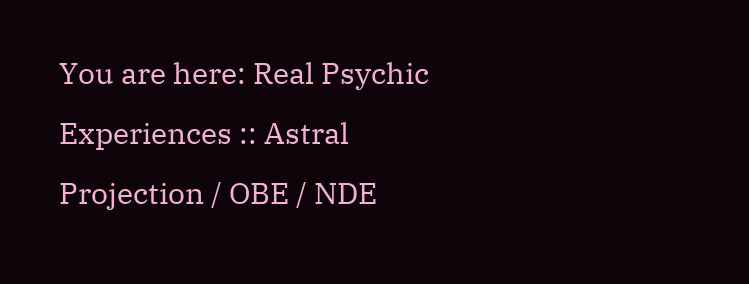You are here: Real Psychic Experiences :: Astral Projection / OBE / NDE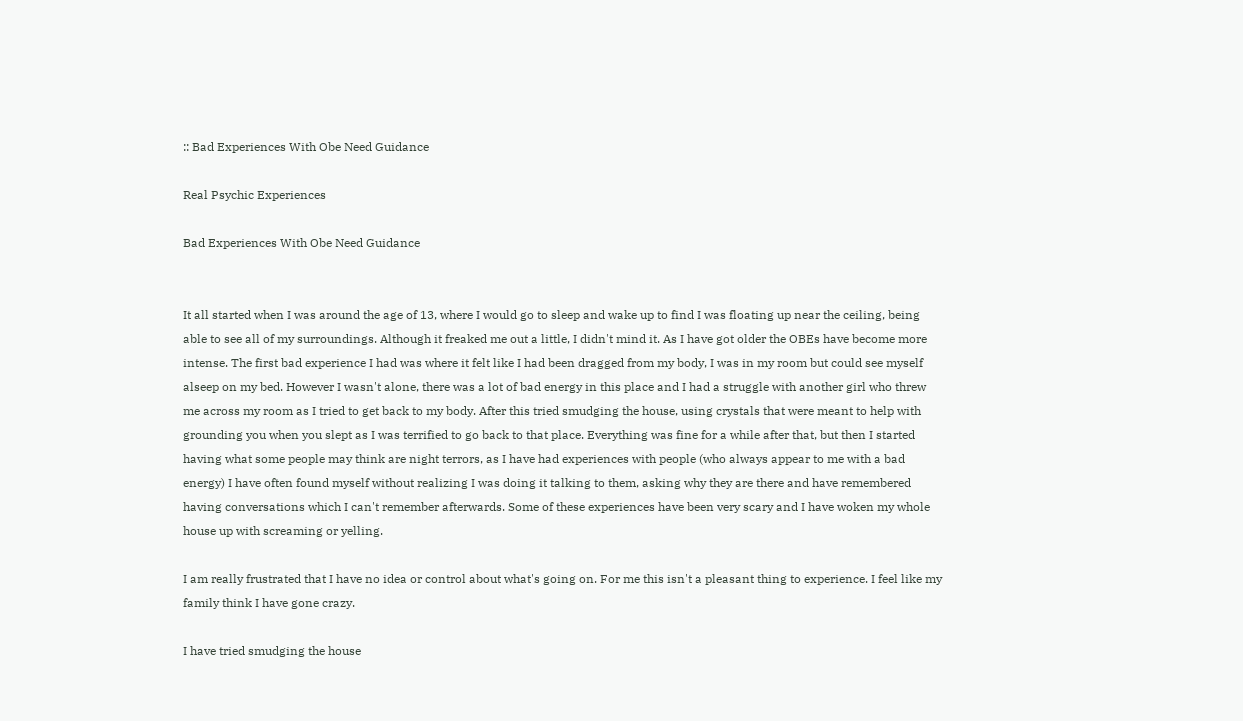:: Bad Experiences With Obe Need Guidance

Real Psychic Experiences

Bad Experiences With Obe Need Guidance


It all started when I was around the age of 13, where I would go to sleep and wake up to find I was floating up near the ceiling, being able to see all of my surroundings. Although it freaked me out a little, I didn't mind it. As I have got older the OBEs have become more intense. The first bad experience I had was where it felt like I had been dragged from my body, I was in my room but could see myself alseep on my bed. However I wasn't alone, there was a lot of bad energy in this place and I had a struggle with another girl who threw me across my room as I tried to get back to my body. After this tried smudging the house, using crystals that were meant to help with grounding you when you slept as I was terrified to go back to that place. Everything was fine for a while after that, but then I started having what some people may think are night terrors, as I have had experiences with people (who always appear to me with a bad energy) I have often found myself without realizing I was doing it talking to them, asking why they are there and have remembered having conversations which I can't remember afterwards. Some of these experiences have been very scary and I have woken my whole house up with screaming or yelling.

I am really frustrated that I have no idea or control about what's going on. For me this isn't a pleasant thing to experience. I feel like my family think I have gone crazy.

I have tried smudging the house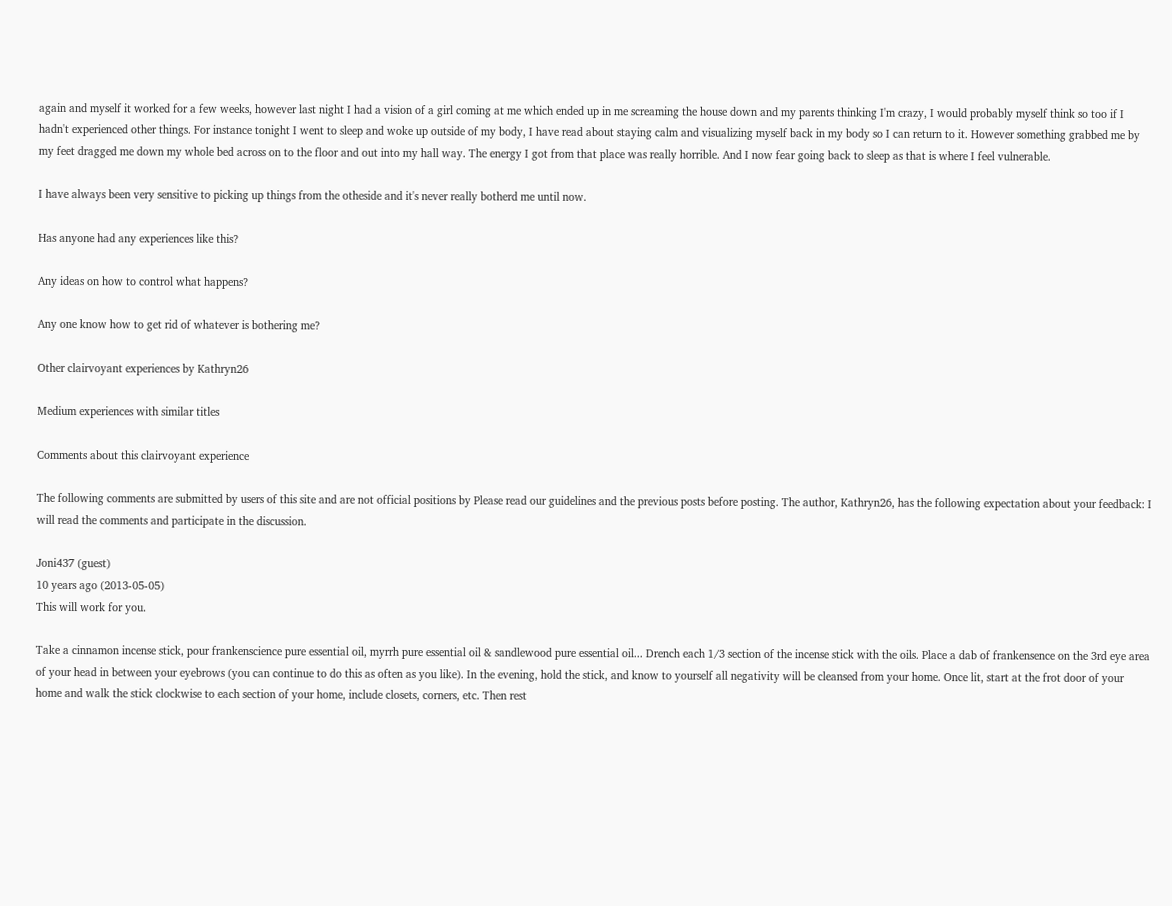again and myself it worked for a few weeks, however last night I had a vision of a girl coming at me which ended up in me screaming the house down and my parents thinking I'm crazy, I would probably myself think so too if I hadn't experienced other things. For instance tonight I went to sleep and woke up outside of my body, I have read about staying calm and visualizing myself back in my body so I can return to it. However something grabbed me by my feet dragged me down my whole bed across on to the floor and out into my hall way. The energy I got from that place was really horrible. And I now fear going back to sleep as that is where I feel vulnerable.

I have always been very sensitive to picking up things from the otheside and it's never really botherd me until now.

Has anyone had any experiences like this?

Any ideas on how to control what happens?

Any one know how to get rid of whatever is bothering me?

Other clairvoyant experiences by Kathryn26

Medium experiences with similar titles

Comments about this clairvoyant experience

The following comments are submitted by users of this site and are not official positions by Please read our guidelines and the previous posts before posting. The author, Kathryn26, has the following expectation about your feedback: I will read the comments and participate in the discussion.

Joni437 (guest)
10 years ago (2013-05-05)
This will work for you.

Take a cinnamon incense stick, pour frankenscience pure essential oil, myrrh pure essential oil & sandlewood pure essential oil... Drench each 1/3 section of the incense stick with the oils. Place a dab of frankensence on the 3rd eye area of your head in between your eyebrows (you can continue to do this as often as you like). In the evening, hold the stick, and know to yourself all negativity will be cleansed from your home. Once lit, start at the frot door of your home and walk the stick clockwise to each section of your home, include closets, corners, etc. Then rest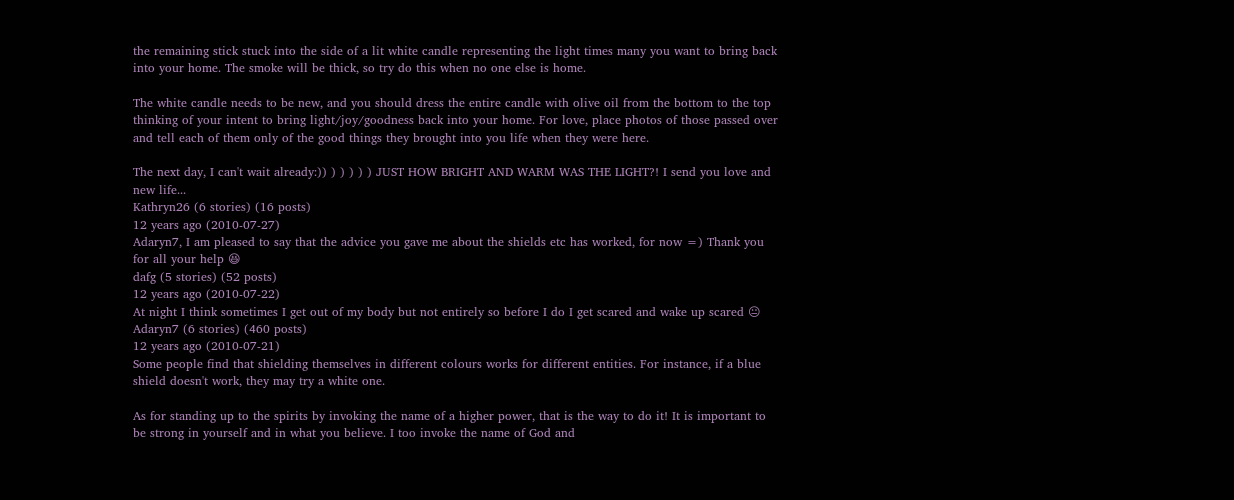the remaining stick stuck into the side of a lit white candle representing the light times many you want to bring back into your home. The smoke will be thick, so try do this when no one else is home.

The white candle needs to be new, and you should dress the entire candle with olive oil from the bottom to the top thinking of your intent to bring light/joy/goodness back into your home. For love, place photos of those passed over and tell each of them only of the good things they brought into you life when they were here.

The next day, I can't wait already:)) ) ) ) ) ) JUST HOW BRIGHT AND WARM WAS THE LIGHT?! I send you love and new life...
Kathryn26 (6 stories) (16 posts)
12 years ago (2010-07-27)
Adaryn7, I am pleased to say that the advice you gave me about the shields etc has worked, for now =) Thank you for all your help 😆
dafg (5 stories) (52 posts)
12 years ago (2010-07-22)
At night I think sometimes I get out of my body but not entirely so before I do I get scared and wake up scared 😐
Adaryn7 (6 stories) (460 posts)
12 years ago (2010-07-21)
Some people find that shielding themselves in different colours works for different entities. For instance, if a blue shield doesn't work, they may try a white one.

As for standing up to the spirits by invoking the name of a higher power, that is the way to do it! It is important to be strong in yourself and in what you believe. I too invoke the name of God and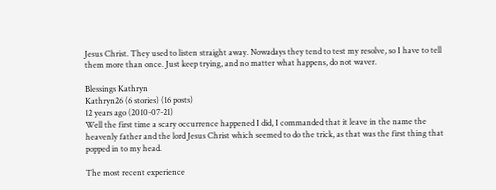Jesus Christ. They used to listen straight away. Nowadays they tend to test my resolve, so I have to tell them more than once. Just keep trying, and no matter what happens, do not waver.

Blessings Kathryn
Kathryn26 (6 stories) (16 posts)
12 years ago (2010-07-21)
Well the first time a scary occurrence happened I did, I commanded that it leave in the name the heavenly father and the lord Jesus Christ which seemed to do the trick, as that was the first thing that popped in to my head.

The most recent experience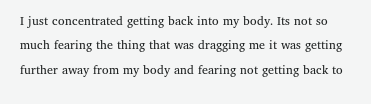I just concentrated getting back into my body. Its not so much fearing the thing that was dragging me it was getting further away from my body and fearing not getting back to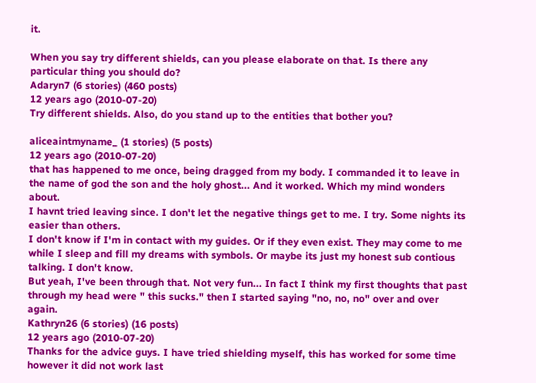it.

When you say try different shields, can you please elaborate on that. Is there any particular thing you should do?
Adaryn7 (6 stories) (460 posts)
12 years ago (2010-07-20)
Try different shields. Also, do you stand up to the entities that bother you?

aliceaintmyname_ (1 stories) (5 posts)
12 years ago (2010-07-20)
that has happened to me once, being dragged from my body. I commanded it to leave in the name of god the son and the holy ghost... And it worked. Which my mind wonders about.
I havnt tried leaving since. I don't let the negative things get to me. I try. Some nights its easier than others.
I don't know if I'm in contact with my guides. Or if they even exist. They may come to me while I sleep and fill my dreams with symbols. Or maybe its just my honest sub contious talking. I don't know.
But yeah, I've been through that. Not very fun... In fact I think my first thoughts that past through my head were " this sucks." then I started saying "no, no, no" over and over again.
Kathryn26 (6 stories) (16 posts)
12 years ago (2010-07-20)
Thanks for the advice guys. I have tried shielding myself, this has worked for some time however it did not work last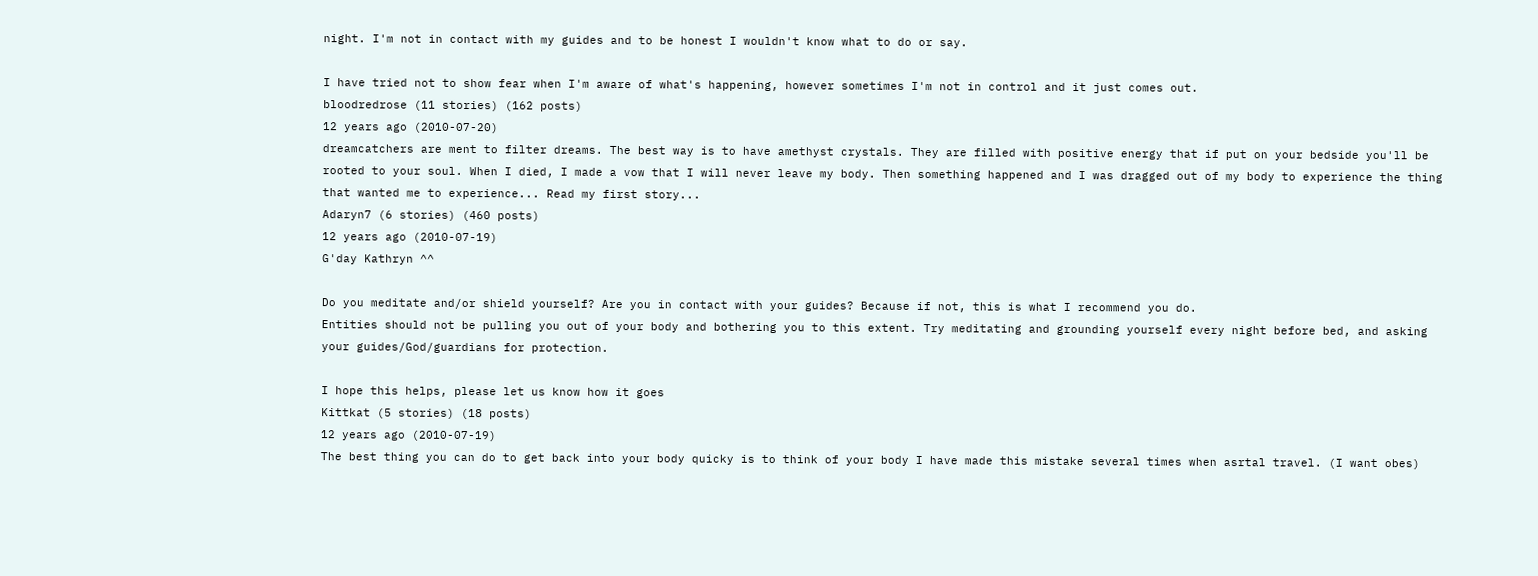night. I'm not in contact with my guides and to be honest I wouldn't know what to do or say.

I have tried not to show fear when I'm aware of what's happening, however sometimes I'm not in control and it just comes out.
bloodredrose (11 stories) (162 posts)
12 years ago (2010-07-20)
dreamcatchers are ment to filter dreams. The best way is to have amethyst crystals. They are filled with positive energy that if put on your bedside you'll be rooted to your soul. When I died, I made a vow that I will never leave my body. Then something happened and I was dragged out of my body to experience the thing that wanted me to experience... Read my first story...
Adaryn7 (6 stories) (460 posts)
12 years ago (2010-07-19)
G'day Kathryn ^^

Do you meditate and/or shield yourself? Are you in contact with your guides? Because if not, this is what I recommend you do.
Entities should not be pulling you out of your body and bothering you to this extent. Try meditating and grounding yourself every night before bed, and asking your guides/God/guardians for protection.

I hope this helps, please let us know how it goes
Kittkat (5 stories) (18 posts)
12 years ago (2010-07-19)
The best thing you can do to get back into your body quicky is to think of your body I have made this mistake several times when asrtal travel. (I want obes)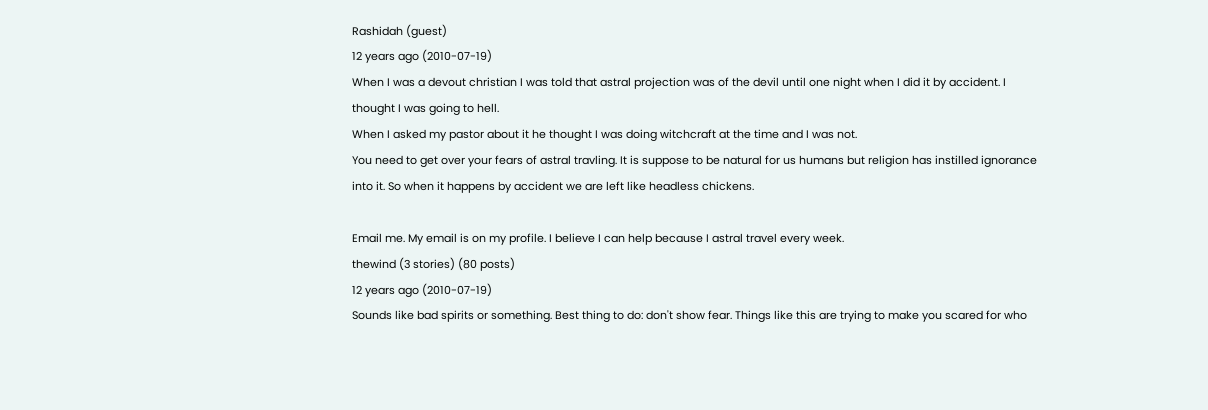Rashidah (guest)
12 years ago (2010-07-19)
When I was a devout christian I was told that astral projection was of the devil until one night when I did it by accident. I thought I was going to hell.
When I asked my pastor about it he thought I was doing witchcraft at the time and I was not.
You need to get over your fears of astral travling. It is suppose to be natural for us humans but religion has instilled ignorance into it. So when it happens by accident we are left like headless chickens.

Email me. My email is on my profile. I believe I can help because I astral travel every week.
thewind (3 stories) (80 posts)
12 years ago (2010-07-19)
Sounds like bad spirits or something. Best thing to do: don't show fear. Things like this are trying to make you scared for who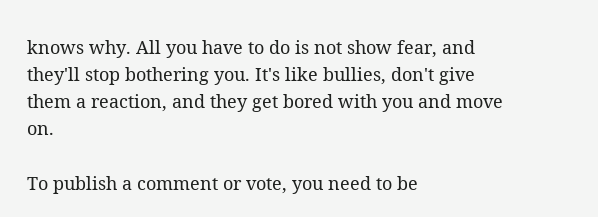knows why. All you have to do is not show fear, and they'll stop bothering you. It's like bullies, don't give them a reaction, and they get bored with you and move on.

To publish a comment or vote, you need to be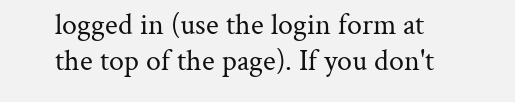logged in (use the login form at the top of the page). If you don't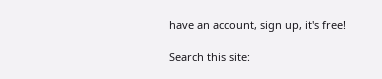have an account, sign up, it's free!

Search this site: